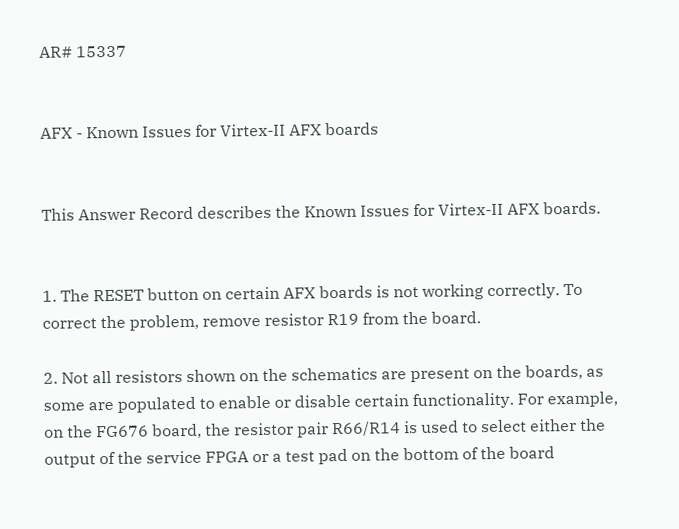AR# 15337


AFX - Known Issues for Virtex-II AFX boards


This Answer Record describes the Known Issues for Virtex-II AFX boards.


1. The RESET button on certain AFX boards is not working correctly. To correct the problem, remove resistor R19 from the board.

2. Not all resistors shown on the schematics are present on the boards, as some are populated to enable or disable certain functionality. For example, on the FG676 board, the resistor pair R66/R14 is used to select either the output of the service FPGA or a test pad on the bottom of the board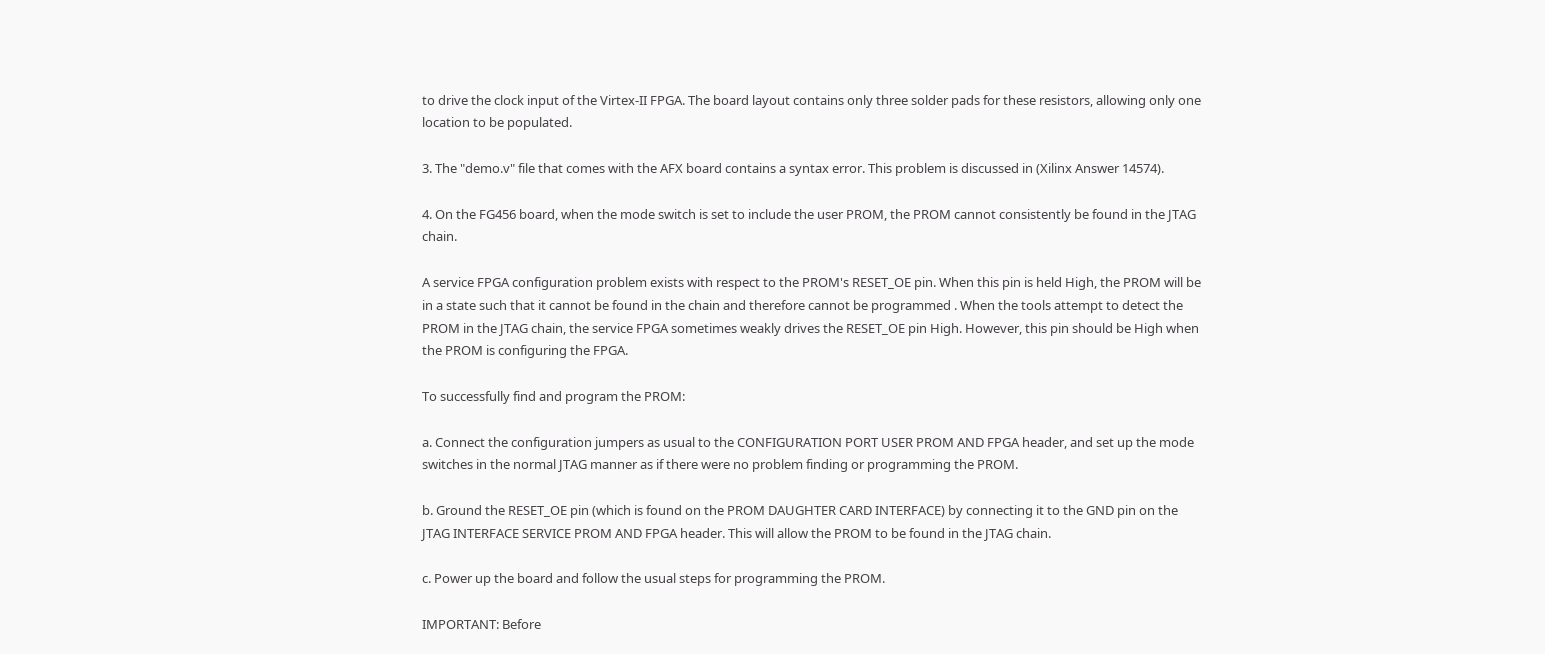to drive the clock input of the Virtex-II FPGA. The board layout contains only three solder pads for these resistors, allowing only one location to be populated.

3. The "demo.v" file that comes with the AFX board contains a syntax error. This problem is discussed in (Xilinx Answer 14574).

4. On the FG456 board, when the mode switch is set to include the user PROM, the PROM cannot consistently be found in the JTAG chain.

A service FPGA configuration problem exists with respect to the PROM's RESET_OE pin. When this pin is held High, the PROM will be in a state such that it cannot be found in the chain and therefore cannot be programmed . When the tools attempt to detect the PROM in the JTAG chain, the service FPGA sometimes weakly drives the RESET_OE pin High. However, this pin should be High when the PROM is configuring the FPGA.

To successfully find and program the PROM:

a. Connect the configuration jumpers as usual to the CONFIGURATION PORT USER PROM AND FPGA header, and set up the mode switches in the normal JTAG manner as if there were no problem finding or programming the PROM.

b. Ground the RESET_OE pin (which is found on the PROM DAUGHTER CARD INTERFACE) by connecting it to the GND pin on the JTAG INTERFACE SERVICE PROM AND FPGA header. This will allow the PROM to be found in the JTAG chain.

c. Power up the board and follow the usual steps for programming the PROM.

IMPORTANT: Before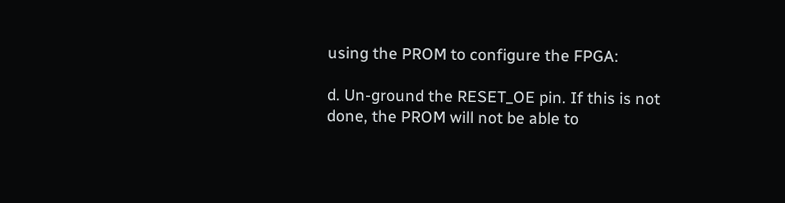using the PROM to configure the FPGA:

d. Un-ground the RESET_OE pin. If this is not done, the PROM will not be able to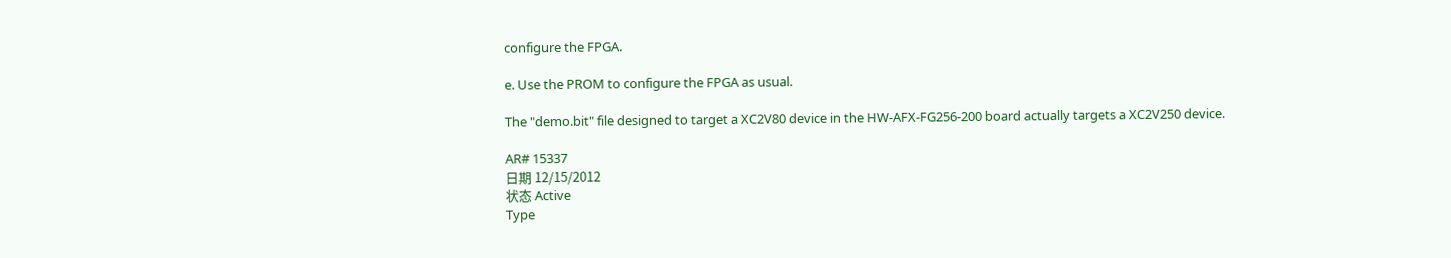configure the FPGA.

e. Use the PROM to configure the FPGA as usual.

The "demo.bit" file designed to target a XC2V80 device in the HW-AFX-FG256-200 board actually targets a XC2V250 device.

AR# 15337
日期 12/15/2012
状态 Active
Type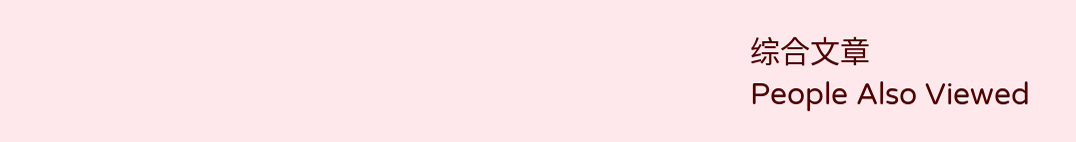综合文章
People Also Viewed